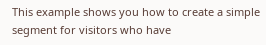This example shows you how to create a simple segment for visitors who have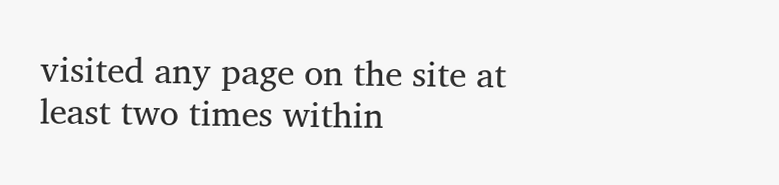visited any page on the site at least two times within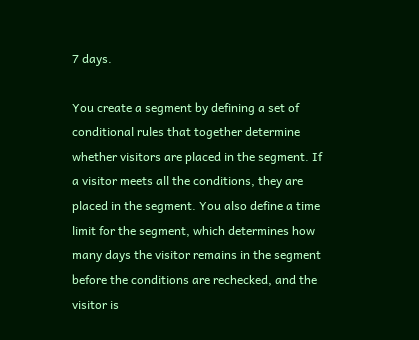7 days.

You create a segment by defining a set of conditional rules that together determine whether visitors are placed in the segment. If a visitor meets all the conditions, they are placed in the segment. You also define a time limit for the segment, which determines how many days the visitor remains in the segment before the conditions are rechecked, and the visitor is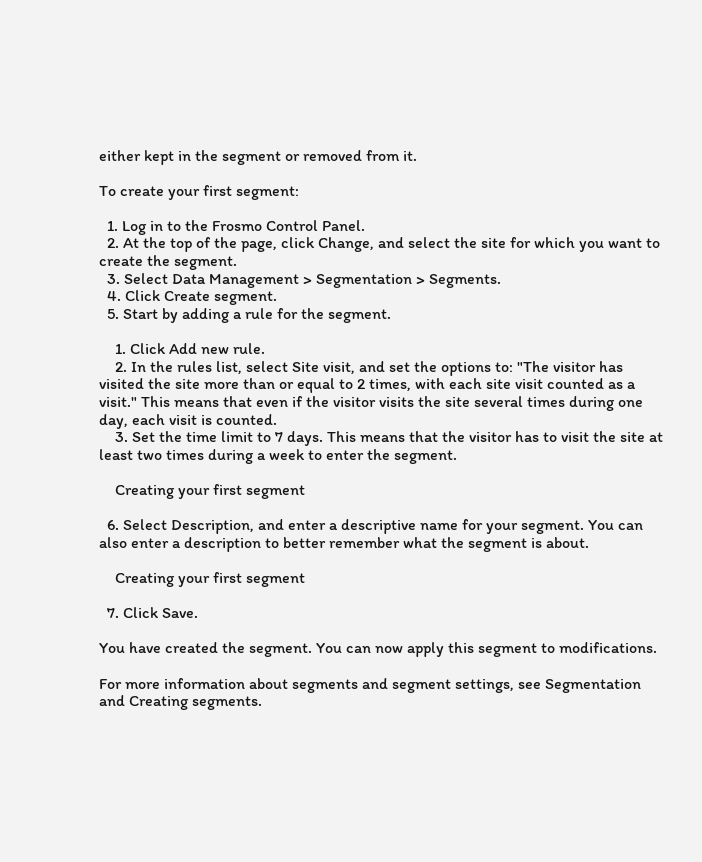either kept in the segment or removed from it.

To create your first segment:

  1. Log in to the Frosmo Control Panel.
  2. At the top of the page, click Change, and select the site for which you want to create the segment.
  3. Select Data Management > Segmentation > Segments.
  4. Click Create segment.
  5. Start by adding a rule for the segment.

    1. Click Add new rule.
    2. In the rules list, select Site visit, and set the options to: "The visitor has visited the site more than or equal to 2 times, with each site visit counted as a visit." This means that even if the visitor visits the site several times during one day, each visit is counted.
    3. Set the time limit to 7 days. This means that the visitor has to visit the site at least two times during a week to enter the segment.

    Creating your first segment

  6. Select Description, and enter a descriptive name for your segment. You can also enter a description to better remember what the segment is about.

    Creating your first segment

  7. Click Save.

You have created the segment. You can now apply this segment to modifications.

For more information about segments and segment settings, see Segmentation and Creating segments.